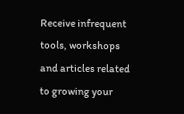Receive infrequent tools, workshops and articles related to growing your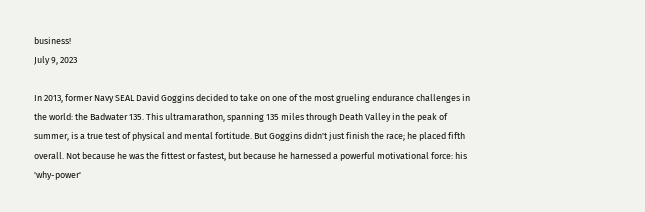business!
July 9, 2023

In 2013, former Navy SEAL David Goggins decided to take on one of the most grueling endurance challenges in the world: the Badwater 135. This ultramarathon, spanning 135 miles through Death Valley in the peak of summer, is a true test of physical and mental fortitude. But Goggins didn't just finish the race; he placed fifth overall. Not because he was the fittest or fastest, but because he harnessed a powerful motivational force: his 'why-power'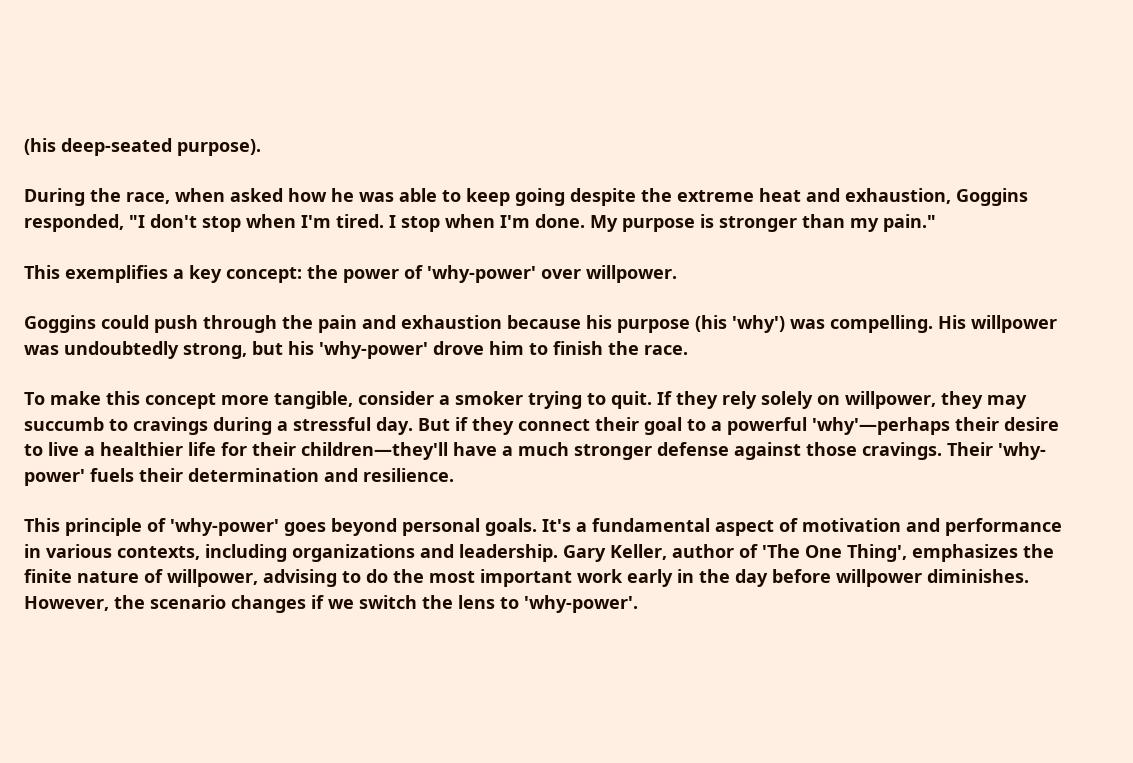(his deep-seated purpose).

During the race, when asked how he was able to keep going despite the extreme heat and exhaustion, Goggins responded, "I don't stop when I'm tired. I stop when I'm done. My purpose is stronger than my pain."

This exemplifies a key concept: the power of 'why-power' over willpower.

Goggins could push through the pain and exhaustion because his purpose (his 'why') was compelling. His willpower was undoubtedly strong, but his 'why-power' drove him to finish the race.

To make this concept more tangible, consider a smoker trying to quit. If they rely solely on willpower, they may succumb to cravings during a stressful day. But if they connect their goal to a powerful 'why'—perhaps their desire to live a healthier life for their children—they'll have a much stronger defense against those cravings. Their 'why-power' fuels their determination and resilience.

This principle of 'why-power' goes beyond personal goals. It's a fundamental aspect of motivation and performance in various contexts, including organizations and leadership. Gary Keller, author of 'The One Thing', emphasizes the finite nature of willpower, advising to do the most important work early in the day before willpower diminishes. However, the scenario changes if we switch the lens to 'why-power'.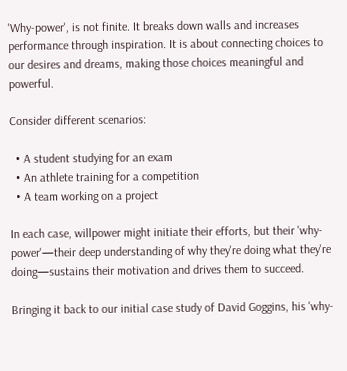'Why-power', is not finite. It breaks down walls and increases performance through inspiration. It is about connecting choices to our desires and dreams, making those choices meaningful and powerful.

Consider different scenarios:

  • A student studying for an exam
  • An athlete training for a competition
  • A team working on a project

In each case, willpower might initiate their efforts, but their 'why-power'—their deep understanding of why they're doing what they're doing—sustains their motivation and drives them to succeed.

Bringing it back to our initial case study of David Goggins, his 'why-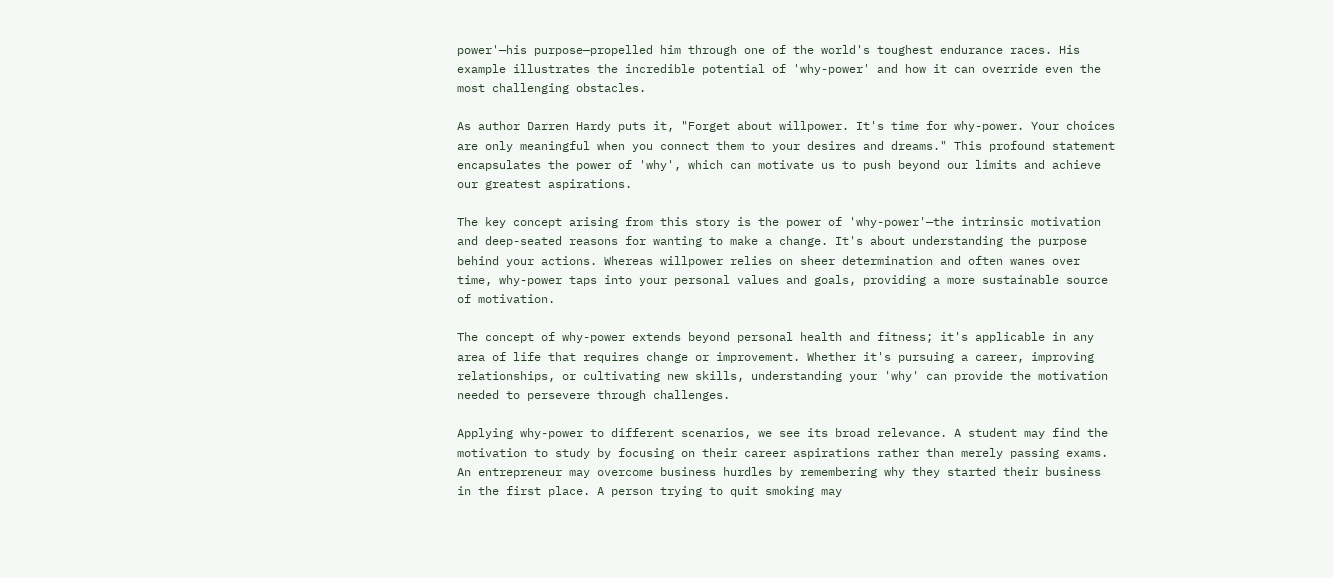power'—his purpose—propelled him through one of the world's toughest endurance races. His example illustrates the incredible potential of 'why-power' and how it can override even the most challenging obstacles.

As author Darren Hardy puts it, "Forget about willpower. It's time for why-power. Your choices are only meaningful when you connect them to your desires and dreams." This profound statement encapsulates the power of 'why', which can motivate us to push beyond our limits and achieve our greatest aspirations.

The key concept arising from this story is the power of 'why-power'—the intrinsic motivation and deep-seated reasons for wanting to make a change. It's about understanding the purpose behind your actions. Whereas willpower relies on sheer determination and often wanes over time, why-power taps into your personal values and goals, providing a more sustainable source of motivation.

The concept of why-power extends beyond personal health and fitness; it's applicable in any area of life that requires change or improvement. Whether it's pursuing a career, improving relationships, or cultivating new skills, understanding your 'why' can provide the motivation needed to persevere through challenges.

Applying why-power to different scenarios, we see its broad relevance. A student may find the motivation to study by focusing on their career aspirations rather than merely passing exams. An entrepreneur may overcome business hurdles by remembering why they started their business in the first place. A person trying to quit smoking may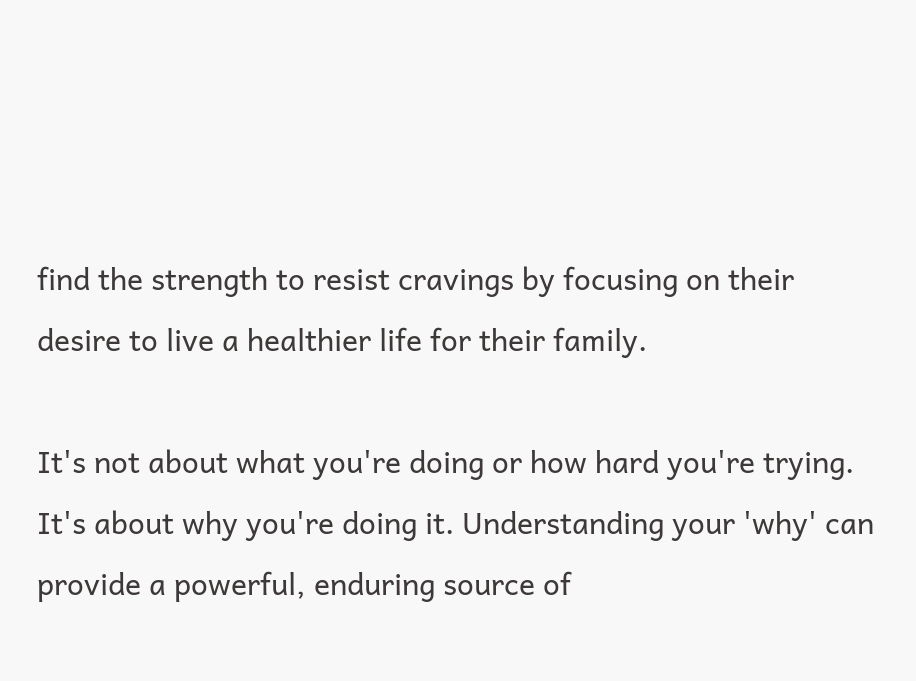find the strength to resist cravings by focusing on their desire to live a healthier life for their family.

It's not about what you're doing or how hard you're trying. It's about why you're doing it. Understanding your 'why' can provide a powerful, enduring source of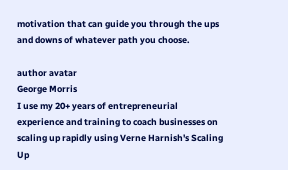motivation that can guide you through the ups and downs of whatever path you choose.

author avatar
George Morris
I use my 20+ years of entrepreneurial experience and training to coach businesses on scaling up rapidly using Verne Harnish's Scaling Up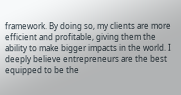framework. By doing so, my clients are more efficient and profitable, giving them the ability to make bigger impacts in the world. I deeply believe entrepreneurs are the best equipped to be the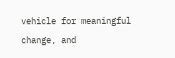vehicle for meaningful change, and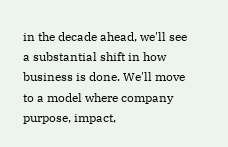in the decade ahead, we'll see a substantial shift in how business is done. We'll move to a model where company purpose, impact,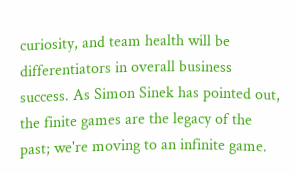curiosity, and team health will be differentiators in overall business success. As Simon Sinek has pointed out, the finite games are the legacy of the past; we're moving to an infinite game.